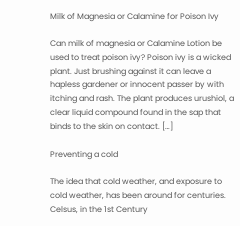Milk of Magnesia or Calamine for Poison Ivy

Can milk of magnesia or Calamine Lotion be used to treat poison ivy? Poison ivy is a wicked plant. Just brushing against it can leave a hapless gardener or innocent passer by with itching and rash. The plant produces urushiol, a clear liquid compound found in the sap that binds to the skin on contact. […]

Preventing a cold

The idea that cold weather, and exposure to cold weather, has been around for centuries. Celsus, in the 1st Century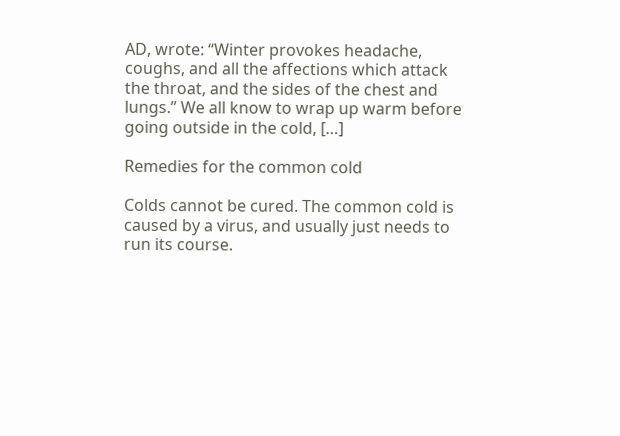AD, wrote: “Winter provokes headache, coughs, and all the affections which attack the throat, and the sides of the chest and lungs.” We all know to wrap up warm before going outside in the cold, […]

Remedies for the common cold

Colds cannot be cured. The common cold is caused by a virus, and usually just needs to run its course.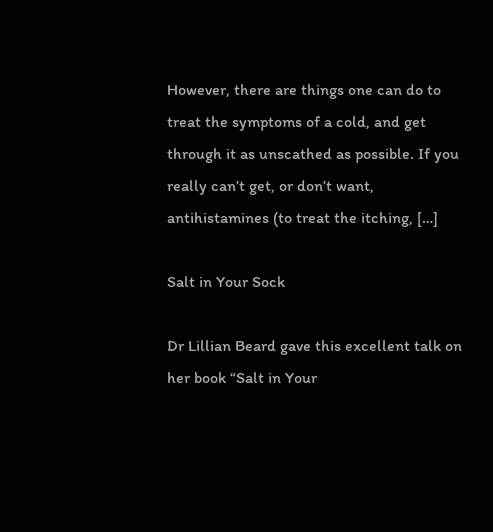However, there are things one can do to treat the symptoms of a cold, and get through it as unscathed as possible. If you really can’t get, or don’t want, antihistamines (to treat the itching, […]

Salt in Your Sock

Dr Lillian Beard gave this excellent talk on her book “Salt in Your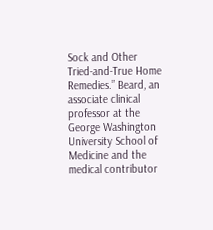Sock and Other Tried-and-True Home Remedies.” Beard, an associate clinical professor at the George Washington University School of Medicine and the medical contributor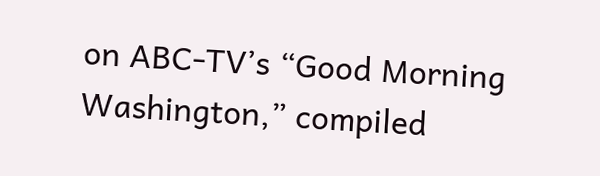on ABC-TV’s “Good Morning Washington,” compiled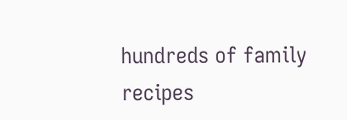hundreds of family recipes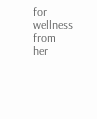for wellness from her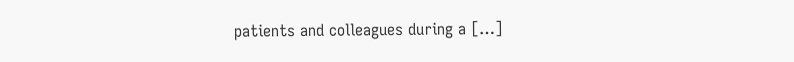patients and colleagues during a […]